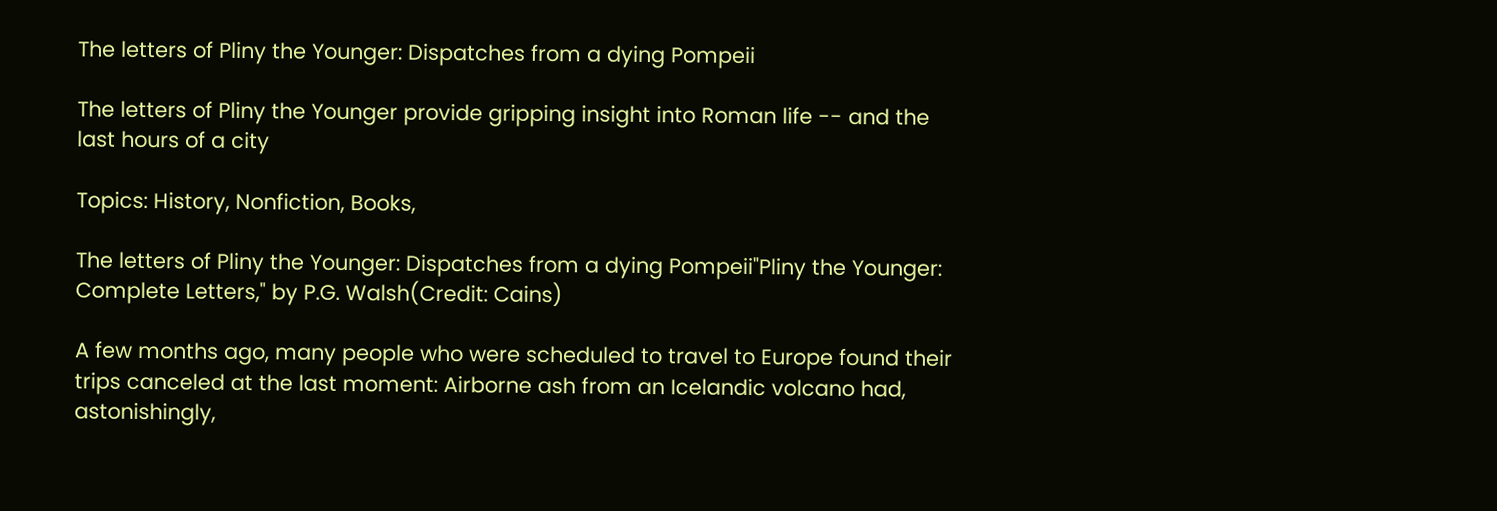The letters of Pliny the Younger: Dispatches from a dying Pompeii

The letters of Pliny the Younger provide gripping insight into Roman life -- and the last hours of a city

Topics: History, Nonfiction, Books,

The letters of Pliny the Younger: Dispatches from a dying Pompeii"Pliny the Younger: Complete Letters," by P.G. Walsh(Credit: Cains)

A few months ago, many people who were scheduled to travel to Europe found their trips canceled at the last moment: Airborne ash from an Icelandic volcano had, astonishingly,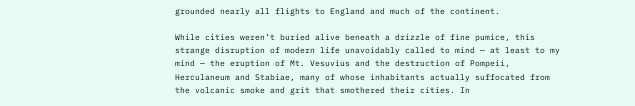grounded nearly all flights to England and much of the continent.

While cities weren’t buried alive beneath a drizzle of fine pumice, this strange disruption of modern life unavoidably called to mind — at least to my mind — the eruption of Mt. Vesuvius and the destruction of Pompeii, Herculaneum and Stabiae, many of whose inhabitants actually suffocated from the volcanic smoke and grit that smothered their cities. In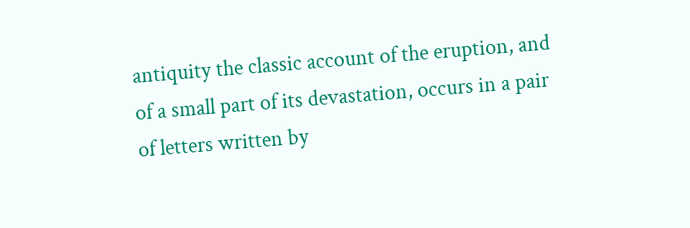antiquity the classic account of the eruption, and of a small part of its devastation, occurs in a pair of letters written by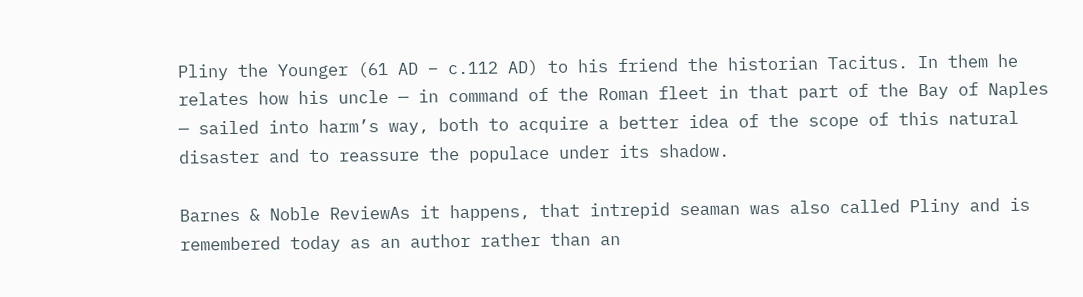Pliny the Younger (61 AD – c.112 AD) to his friend the historian Tacitus. In them he relates how his uncle — in command of the Roman fleet in that part of the Bay of Naples — sailed into harm’s way, both to acquire a better idea of the scope of this natural disaster and to reassure the populace under its shadow.

Barnes & Noble ReviewAs it happens, that intrepid seaman was also called Pliny and is remembered today as an author rather than an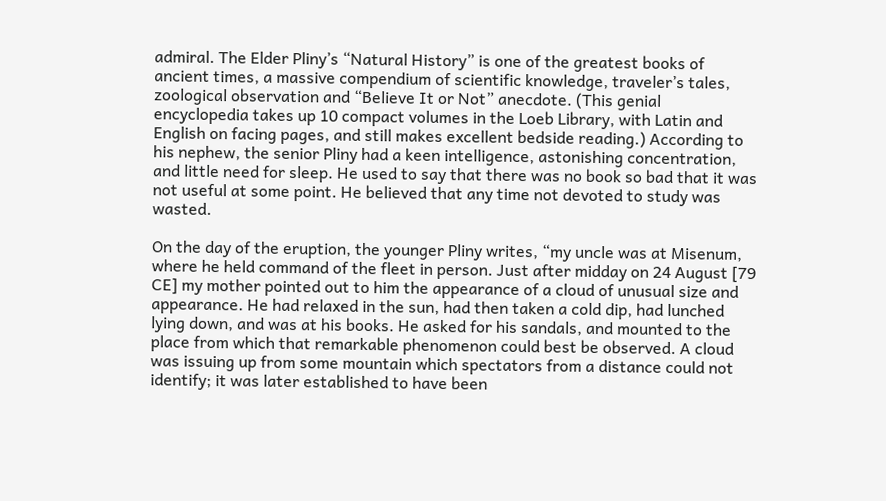admiral. The Elder Pliny’s “Natural History” is one of the greatest books of ancient times, a massive compendium of scientific knowledge, traveler’s tales, zoological observation and “Believe It or Not” anecdote. (This genial encyclopedia takes up 10 compact volumes in the Loeb Library, with Latin and English on facing pages, and still makes excellent bedside reading.) According to his nephew, the senior Pliny had a keen intelligence, astonishing concentration, and little need for sleep. He used to say that there was no book so bad that it was not useful at some point. He believed that any time not devoted to study was wasted.

On the day of the eruption, the younger Pliny writes, “my uncle was at Misenum, where he held command of the fleet in person. Just after midday on 24 August [79 CE] my mother pointed out to him the appearance of a cloud of unusual size and appearance. He had relaxed in the sun, had then taken a cold dip, had lunched lying down, and was at his books. He asked for his sandals, and mounted to the place from which that remarkable phenomenon could best be observed. A cloud was issuing up from some mountain which spectators from a distance could not identify; it was later established to have been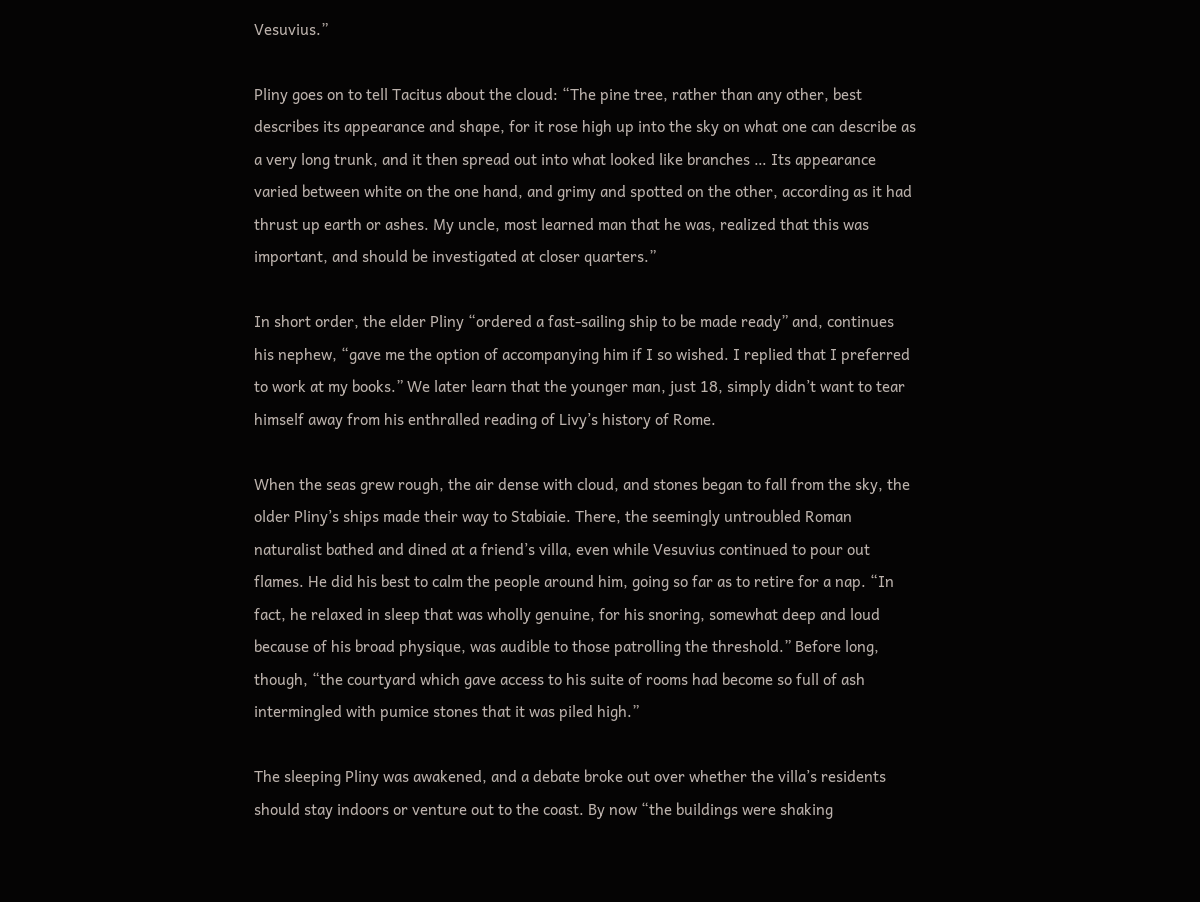Vesuvius.”

Pliny goes on to tell Tacitus about the cloud: “The pine tree, rather than any other, best describes its appearance and shape, for it rose high up into the sky on what one can describe as a very long trunk, and it then spread out into what looked like branches … Its appearance varied between white on the one hand, and grimy and spotted on the other, according as it had thrust up earth or ashes. My uncle, most learned man that he was, realized that this was important, and should be investigated at closer quarters.”

In short order, the elder Pliny “ordered a fast-sailing ship to be made ready” and, continues his nephew, “gave me the option of accompanying him if I so wished. I replied that I preferred to work at my books.” We later learn that the younger man, just 18, simply didn’t want to tear himself away from his enthralled reading of Livy’s history of Rome.

When the seas grew rough, the air dense with cloud, and stones began to fall from the sky, the older Pliny’s ships made their way to Stabiaie. There, the seemingly untroubled Roman naturalist bathed and dined at a friend’s villa, even while Vesuvius continued to pour out flames. He did his best to calm the people around him, going so far as to retire for a nap. “In fact, he relaxed in sleep that was wholly genuine, for his snoring, somewhat deep and loud because of his broad physique, was audible to those patrolling the threshold.” Before long, though, “the courtyard which gave access to his suite of rooms had become so full of ash intermingled with pumice stones that it was piled high.”

The sleeping Pliny was awakened, and a debate broke out over whether the villa’s residents should stay indoors or venture out to the coast. By now “the buildings were shaking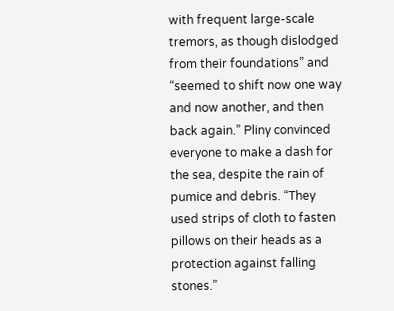with frequent large-scale tremors, as though dislodged from their foundations” and “seemed to shift now one way and now another, and then back again.” Pliny convinced everyone to make a dash for the sea, despite the rain of pumice and debris. “They used strips of cloth to fasten pillows on their heads as a protection against falling stones.”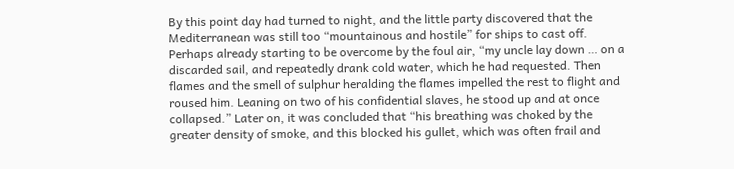By this point day had turned to night, and the little party discovered that the Mediterranean was still too “mountainous and hostile” for ships to cast off. Perhaps already starting to be overcome by the foul air, “my uncle lay down … on a discarded sail, and repeatedly drank cold water, which he had requested. Then flames and the smell of sulphur heralding the flames impelled the rest to flight and roused him. Leaning on two of his confidential slaves, he stood up and at once collapsed.” Later on, it was concluded that “his breathing was choked by the greater density of smoke, and this blocked his gullet, which was often frail and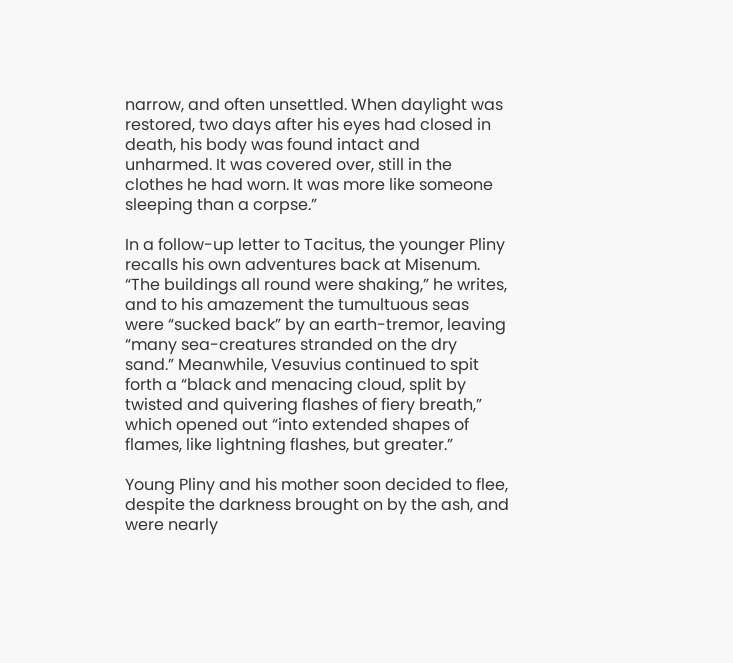narrow, and often unsettled. When daylight was restored, two days after his eyes had closed in death, his body was found intact and unharmed. It was covered over, still in the clothes he had worn. It was more like someone sleeping than a corpse.”

In a follow-up letter to Tacitus, the younger Pliny recalls his own adventures back at Misenum. “The buildings all round were shaking,” he writes, and to his amazement the tumultuous seas were “sucked back” by an earth-tremor, leaving “many sea-creatures stranded on the dry sand.” Meanwhile, Vesuvius continued to spit forth a “black and menacing cloud, split by twisted and quivering flashes of fiery breath,” which opened out “into extended shapes of flames, like lightning flashes, but greater.”

Young Pliny and his mother soon decided to flee, despite the darkness brought on by the ash, and were nearly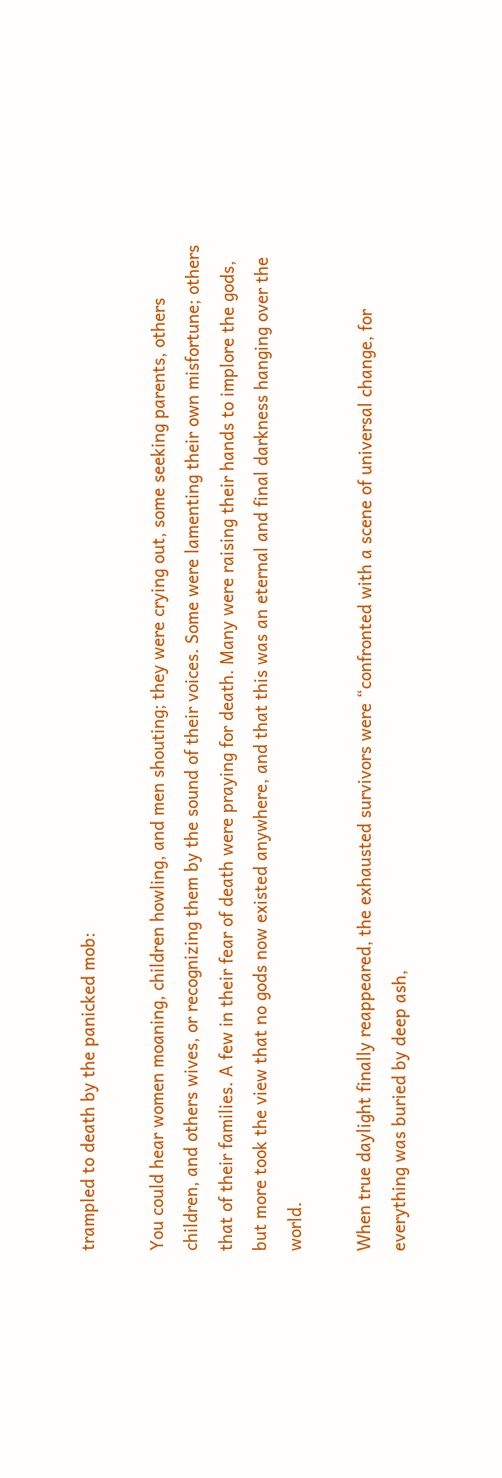trampled to death by the panicked mob:

You could hear women moaning, children howling, and men shouting; they were crying out, some seeking parents, others children, and others wives, or recognizing them by the sound of their voices. Some were lamenting their own misfortune; others that of their families. A few in their fear of death were praying for death. Many were raising their hands to implore the gods, but more took the view that no gods now existed anywhere, and that this was an eternal and final darkness hanging over the world.

When true daylight finally reappeared, the exhausted survivors were “confronted with a scene of universal change, for everything was buried by deep ash,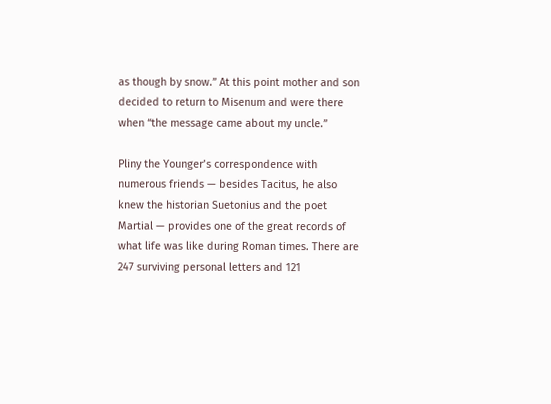as though by snow.” At this point mother and son decided to return to Misenum and were there when “the message came about my uncle.”

Pliny the Younger’s correspondence with numerous friends — besides Tacitus, he also knew the historian Suetonius and the poet Martial — provides one of the great records of what life was like during Roman times. There are 247 surviving personal letters and 121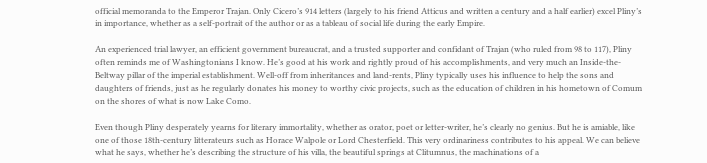official memoranda to the Emperor Trajan. Only Cicero’s 914 letters (largely to his friend Atticus and written a century and a half earlier) excel Pliny’s in importance, whether as a self-portrait of the author or as a tableau of social life during the early Empire.

An experienced trial lawyer, an efficient government bureaucrat, and a trusted supporter and confidant of Trajan (who ruled from 98 to 117), Pliny often reminds me of Washingtonians I know. He’s good at his work and rightly proud of his accomplishments, and very much an Inside-the-Beltway pillar of the imperial establishment. Well-off from inheritances and land-rents, Pliny typically uses his influence to help the sons and daughters of friends, just as he regularly donates his money to worthy civic projects, such as the education of children in his hometown of Comum on the shores of what is now Lake Como.

Even though Pliny desperately yearns for literary immortality, whether as orator, poet or letter-writer, he’s clearly no genius. But he is amiable, like one of those 18th-century litterateurs such as Horace Walpole or Lord Chesterfield. This very ordinariness contributes to his appeal. We can believe what he says, whether he’s describing the structure of his villa, the beautiful springs at Clitumnus, the machinations of a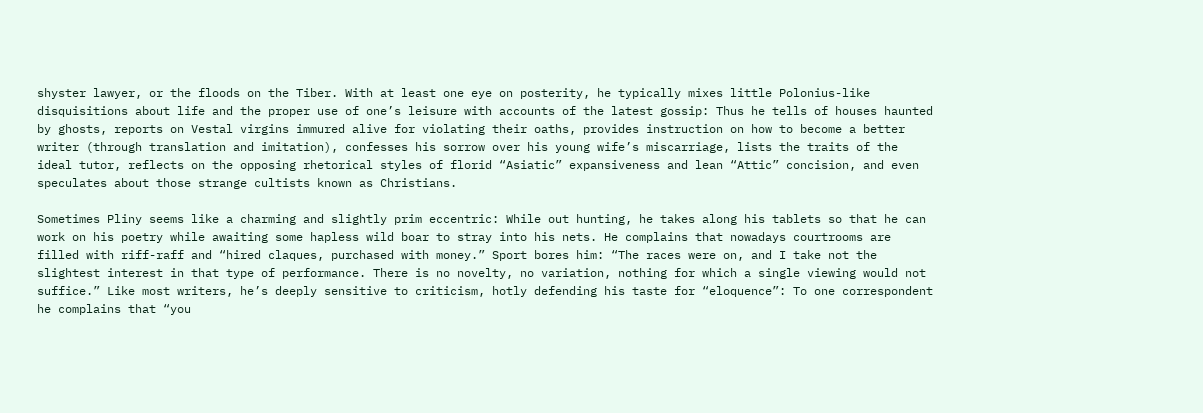shyster lawyer, or the floods on the Tiber. With at least one eye on posterity, he typically mixes little Polonius-like disquisitions about life and the proper use of one’s leisure with accounts of the latest gossip: Thus he tells of houses haunted by ghosts, reports on Vestal virgins immured alive for violating their oaths, provides instruction on how to become a better writer (through translation and imitation), confesses his sorrow over his young wife’s miscarriage, lists the traits of the ideal tutor, reflects on the opposing rhetorical styles of florid “Asiatic” expansiveness and lean “Attic” concision, and even speculates about those strange cultists known as Christians.

Sometimes Pliny seems like a charming and slightly prim eccentric: While out hunting, he takes along his tablets so that he can work on his poetry while awaiting some hapless wild boar to stray into his nets. He complains that nowadays courtrooms are filled with riff-raff and “hired claques, purchased with money.” Sport bores him: “The races were on, and I take not the slightest interest in that type of performance. There is no novelty, no variation, nothing for which a single viewing would not suffice.” Like most writers, he’s deeply sensitive to criticism, hotly defending his taste for “eloquence”: To one correspondent he complains that “you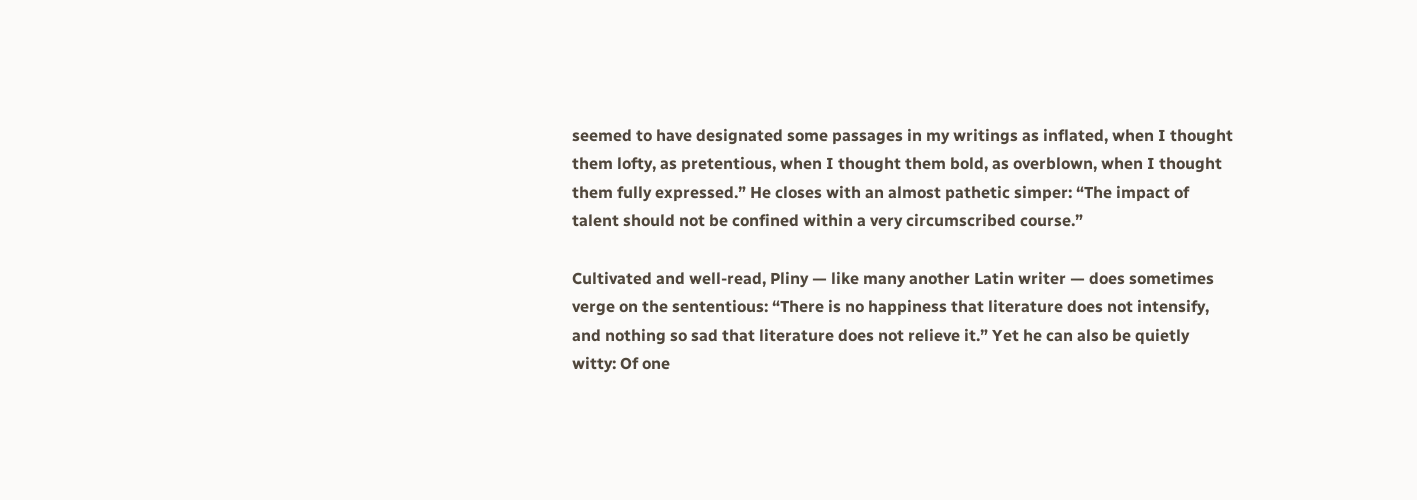seemed to have designated some passages in my writings as inflated, when I thought them lofty, as pretentious, when I thought them bold, as overblown, when I thought them fully expressed.” He closes with an almost pathetic simper: “The impact of talent should not be confined within a very circumscribed course.”

Cultivated and well-read, Pliny — like many another Latin writer — does sometimes verge on the sententious: “There is no happiness that literature does not intensify, and nothing so sad that literature does not relieve it.” Yet he can also be quietly witty: Of one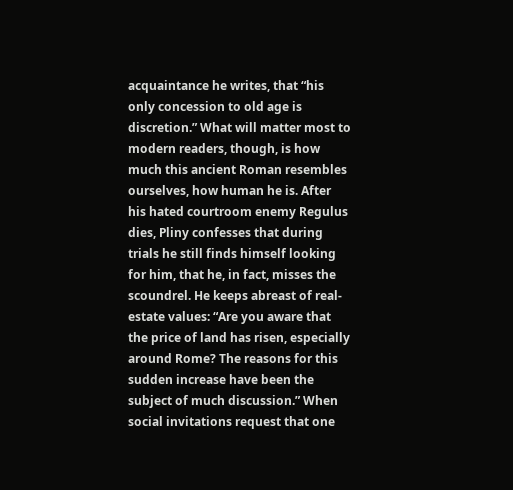acquaintance he writes, that “his only concession to old age is discretion.” What will matter most to modern readers, though, is how much this ancient Roman resembles ourselves, how human he is. After his hated courtroom enemy Regulus dies, Pliny confesses that during trials he still finds himself looking for him, that he, in fact, misses the scoundrel. He keeps abreast of real-estate values: “Are you aware that the price of land has risen, especially around Rome? The reasons for this sudden increase have been the subject of much discussion.” When social invitations request that one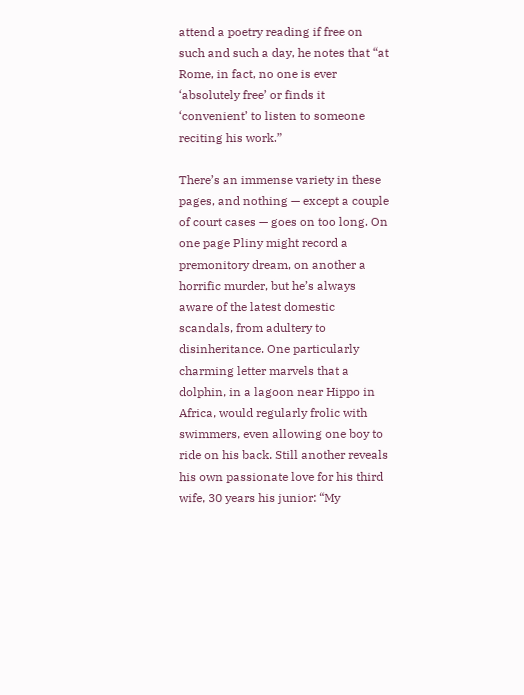attend a poetry reading if free on such and such a day, he notes that “at Rome, in fact, no one is ever ‘absolutely free’ or finds it ‘convenient’ to listen to someone reciting his work.”

There’s an immense variety in these pages, and nothing — except a couple of court cases — goes on too long. On one page Pliny might record a premonitory dream, on another a horrific murder, but he’s always aware of the latest domestic scandals, from adultery to disinheritance. One particularly charming letter marvels that a dolphin, in a lagoon near Hippo in Africa, would regularly frolic with swimmers, even allowing one boy to ride on his back. Still another reveals his own passionate love for his third wife, 30 years his junior: “My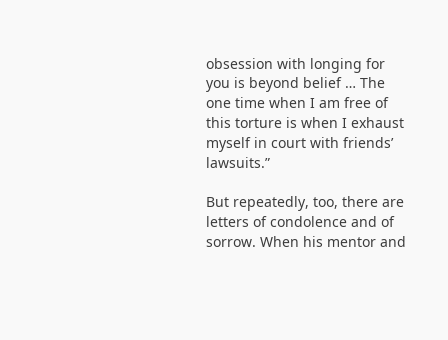obsession with longing for you is beyond belief … The one time when I am free of this torture is when I exhaust myself in court with friends’ lawsuits.”

But repeatedly, too, there are letters of condolence and of sorrow. When his mentor and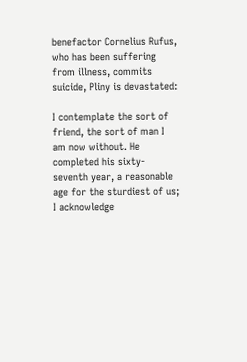benefactor Cornelius Rufus, who has been suffering from illness, commits suicide, Pliny is devastated:

I contemplate the sort of friend, the sort of man I am now without. He completed his sixty-seventh year, a reasonable age for the sturdiest of us; I acknowledge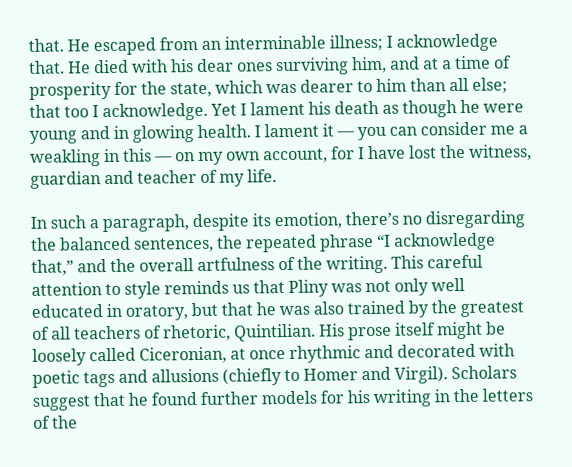that. He escaped from an interminable illness; I acknowledge that. He died with his dear ones surviving him, and at a time of prosperity for the state, which was dearer to him than all else; that too I acknowledge. Yet I lament his death as though he were young and in glowing health. I lament it — you can consider me a weakling in this — on my own account, for I have lost the witness, guardian and teacher of my life.

In such a paragraph, despite its emotion, there’s no disregarding the balanced sentences, the repeated phrase “I acknowledge that,” and the overall artfulness of the writing. This careful attention to style reminds us that Pliny was not only well educated in oratory, but that he was also trained by the greatest of all teachers of rhetoric, Quintilian. His prose itself might be loosely called Ciceronian, at once rhythmic and decorated with poetic tags and allusions (chiefly to Homer and Virgil). Scholars suggest that he found further models for his writing in the letters of the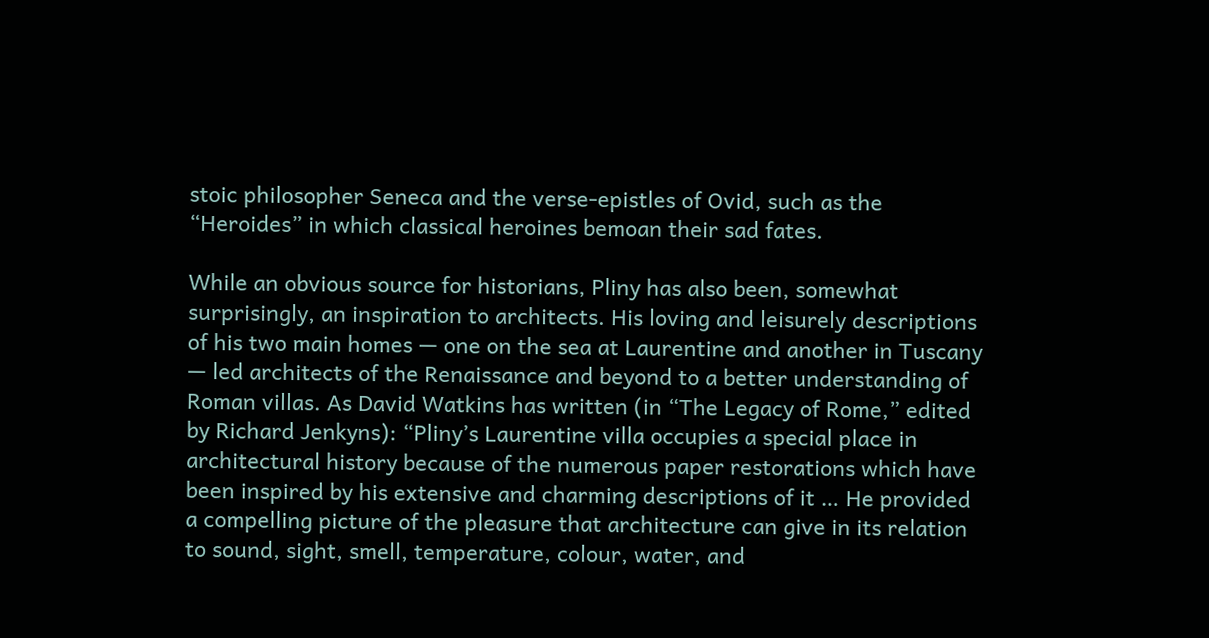stoic philosopher Seneca and the verse-epistles of Ovid, such as the “Heroides” in which classical heroines bemoan their sad fates.

While an obvious source for historians, Pliny has also been, somewhat surprisingly, an inspiration to architects. His loving and leisurely descriptions of his two main homes — one on the sea at Laurentine and another in Tuscany — led architects of the Renaissance and beyond to a better understanding of Roman villas. As David Watkins has written (in “The Legacy of Rome,” edited by Richard Jenkyns): “Pliny’s Laurentine villa occupies a special place in architectural history because of the numerous paper restorations which have been inspired by his extensive and charming descriptions of it … He provided a compelling picture of the pleasure that architecture can give in its relation to sound, sight, smell, temperature, colour, water, and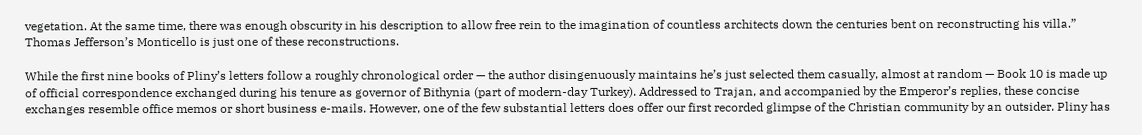vegetation. At the same time, there was enough obscurity in his description to allow free rein to the imagination of countless architects down the centuries bent on reconstructing his villa.” Thomas Jefferson’s Monticello is just one of these reconstructions.

While the first nine books of Pliny’s letters follow a roughly chronological order — the author disingenuously maintains he’s just selected them casually, almost at random — Book 10 is made up of official correspondence exchanged during his tenure as governor of Bithynia (part of modern-day Turkey). Addressed to Trajan, and accompanied by the Emperor’s replies, these concise exchanges resemble office memos or short business e-mails. However, one of the few substantial letters does offer our first recorded glimpse of the Christian community by an outsider. Pliny has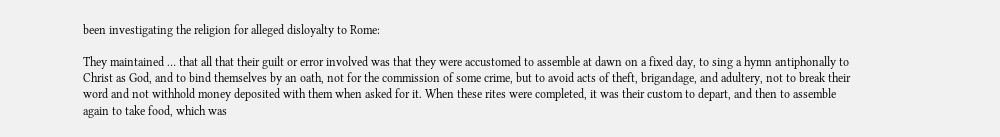been investigating the religion for alleged disloyalty to Rome:

They maintained … that all that their guilt or error involved was that they were accustomed to assemble at dawn on a fixed day, to sing a hymn antiphonally to Christ as God, and to bind themselves by an oath, not for the commission of some crime, but to avoid acts of theft, brigandage, and adultery, not to break their word and not withhold money deposited with them when asked for it. When these rites were completed, it was their custom to depart, and then to assemble again to take food, which was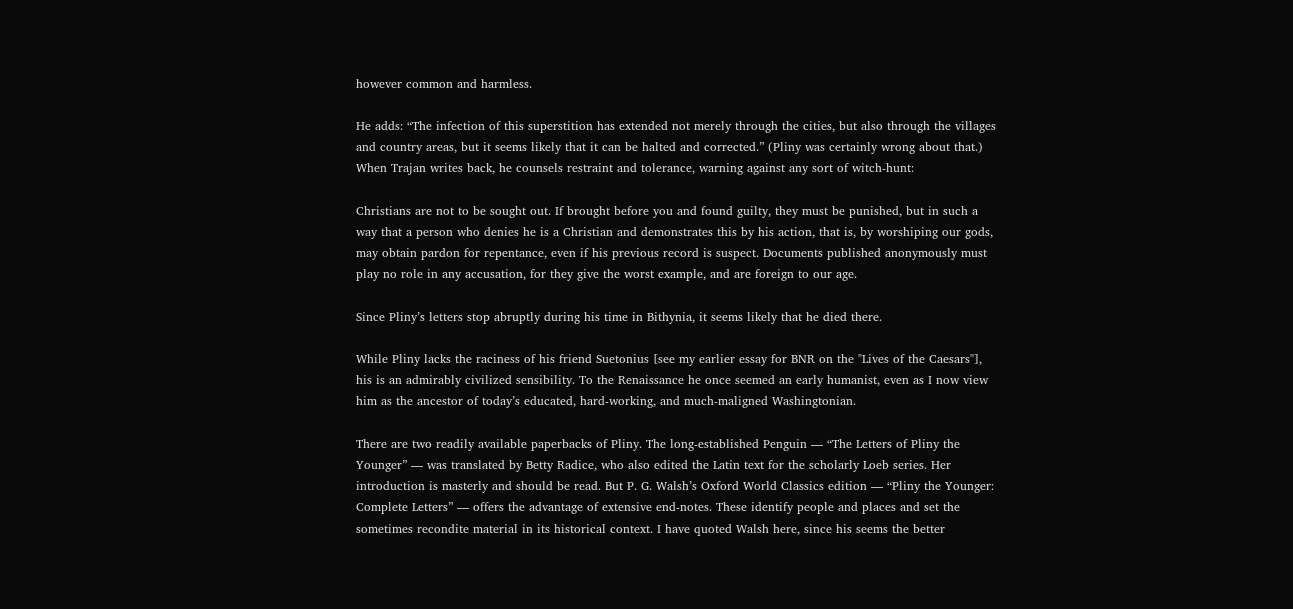however common and harmless.

He adds: “The infection of this superstition has extended not merely through the cities, but also through the villages and country areas, but it seems likely that it can be halted and corrected.” (Pliny was certainly wrong about that.) When Trajan writes back, he counsels restraint and tolerance, warning against any sort of witch-hunt:

Christians are not to be sought out. If brought before you and found guilty, they must be punished, but in such a way that a person who denies he is a Christian and demonstrates this by his action, that is, by worshiping our gods, may obtain pardon for repentance, even if his previous record is suspect. Documents published anonymously must play no role in any accusation, for they give the worst example, and are foreign to our age.

Since Pliny’s letters stop abruptly during his time in Bithynia, it seems likely that he died there.

While Pliny lacks the raciness of his friend Suetonius [see my earlier essay for BNR on the "Lives of the Caesars"], his is an admirably civilized sensibility. To the Renaissance he once seemed an early humanist, even as I now view him as the ancestor of today’s educated, hard-working, and much-maligned Washingtonian.

There are two readily available paperbacks of Pliny. The long-established Penguin — “The Letters of Pliny the Younger” — was translated by Betty Radice, who also edited the Latin text for the scholarly Loeb series. Her introduction is masterly and should be read. But P. G. Walsh’s Oxford World Classics edition — “Pliny the Younger: Complete Letters” — offers the advantage of extensive end-notes. These identify people and places and set the sometimes recondite material in its historical context. I have quoted Walsh here, since his seems the better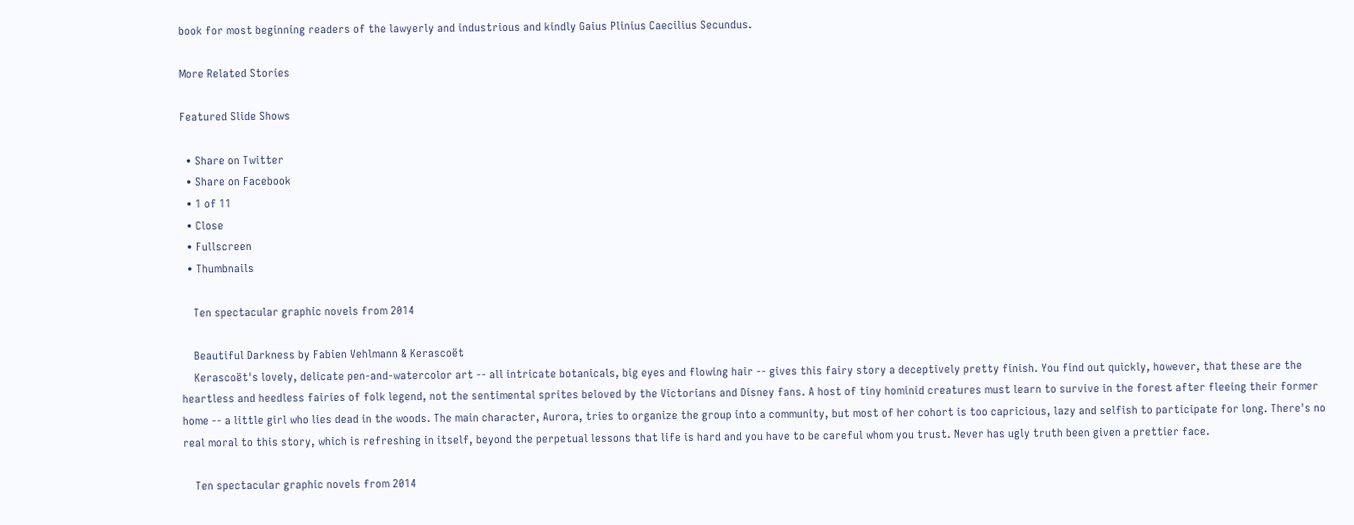book for most beginning readers of the lawyerly and industrious and kindly Gaius Plinius Caecilius Secundus.

More Related Stories

Featured Slide Shows

  • Share on Twitter
  • Share on Facebook
  • 1 of 11
  • Close
  • Fullscreen
  • Thumbnails

    Ten spectacular graphic novels from 2014

    Beautiful Darkness by Fabien Vehlmann & Kerascoët
    Kerascoët's lovely, delicate pen-and-watercolor art -- all intricate botanicals, big eyes and flowing hair -- gives this fairy story a deceptively pretty finish. You find out quickly, however, that these are the heartless and heedless fairies of folk legend, not the sentimental sprites beloved by the Victorians and Disney fans. A host of tiny hominid creatures must learn to survive in the forest after fleeing their former home -- a little girl who lies dead in the woods. The main character, Aurora, tries to organize the group into a community, but most of her cohort is too capricious, lazy and selfish to participate for long. There's no real moral to this story, which is refreshing in itself, beyond the perpetual lessons that life is hard and you have to be careful whom you trust. Never has ugly truth been given a prettier face.

    Ten spectacular graphic novels from 2014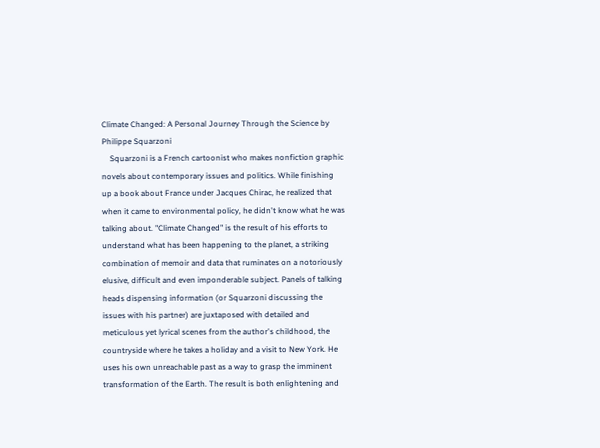Climate Changed: A Personal Journey Through the Science by Philippe Squarzoni
    Squarzoni is a French cartoonist who makes nonfiction graphic novels about contemporary issues and politics. While finishing up a book about France under Jacques Chirac, he realized that when it came to environmental policy, he didn't know what he was talking about. "Climate Changed" is the result of his efforts to understand what has been happening to the planet, a striking combination of memoir and data that ruminates on a notoriously elusive, difficult and even imponderable subject. Panels of talking heads dispensing information (or Squarzoni discussing the issues with his partner) are juxtaposed with detailed and meticulous yet lyrical scenes from the author's childhood, the countryside where he takes a holiday and a visit to New York. He uses his own unreachable past as a way to grasp the imminent transformation of the Earth. The result is both enlightening and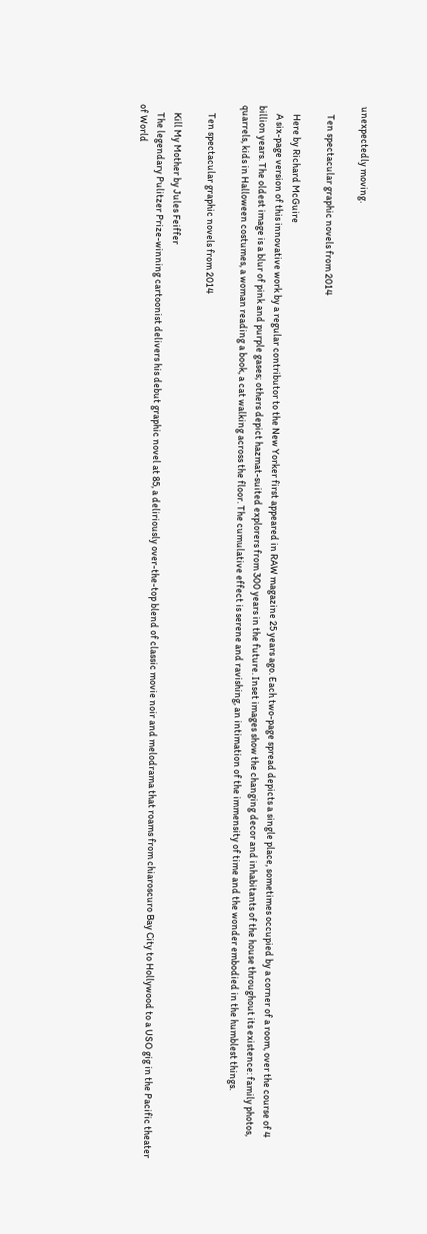unexpectedly moving.

    Ten spectacular graphic novels from 2014

    Here by Richard McGuire
    A six-page version of this innovative work by a regular contributor to the New Yorker first appeared in RAW magazine 25 years ago. Each two-page spread depicts a single place, sometimes occupied by a corner of a room, over the course of 4 billion years. The oldest image is a blur of pink and purple gases; others depict hazmat-suited explorers from 300 years in the future. Inset images show the changing decor and inhabitants of the house throughout its existence: family photos, quarrels, kids in Halloween costumes, a woman reading a book, a cat walking across the floor. The cumulative effect is serene and ravishing, an intimation of the immensity of time and the wonder embodied in the humblest things.

    Ten spectacular graphic novels from 2014

    Kill My Mother by Jules Feiffer
    The legendary Pulitzer Prize-winning cartoonist delivers his debut graphic novel at 85, a deliriously over-the-top blend of classic movie noir and melodrama that roams from chiaroscuro Bay City to Hollywood to a USO gig in the Pacific theater of World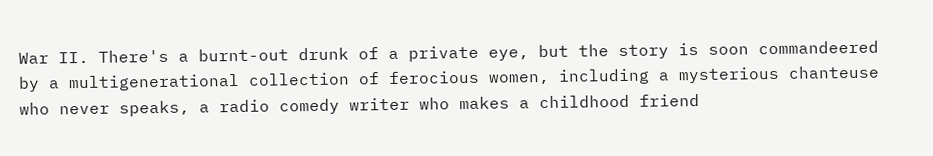War II. There's a burnt-out drunk of a private eye, but the story is soon commandeered by a multigenerational collection of ferocious women, including a mysterious chanteuse who never speaks, a radio comedy writer who makes a childhood friend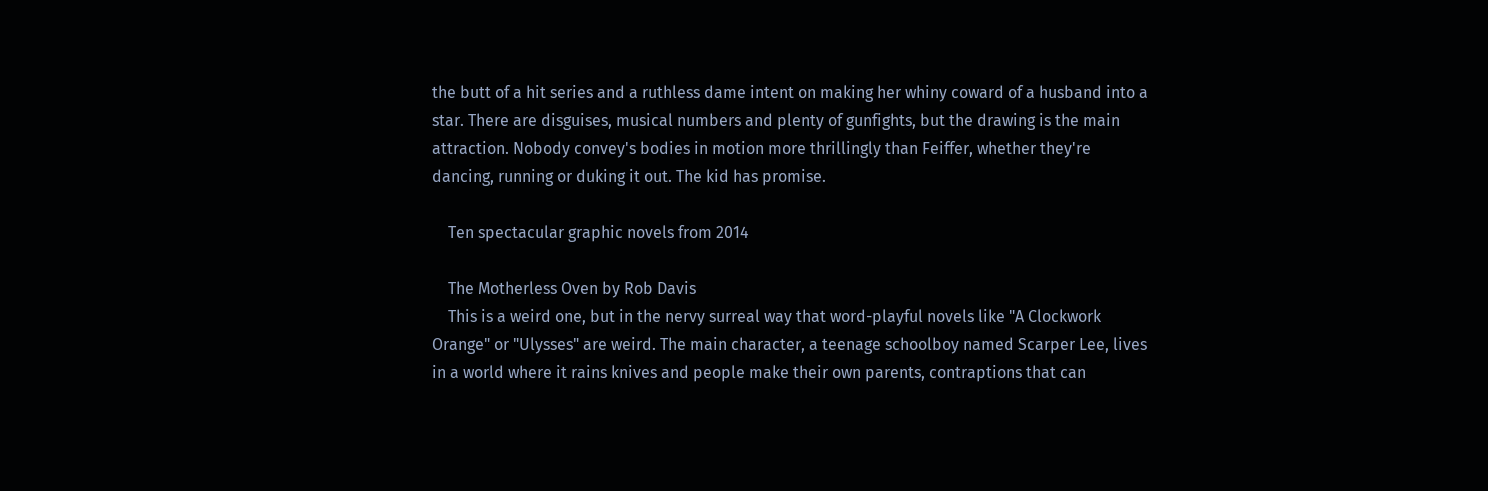the butt of a hit series and a ruthless dame intent on making her whiny coward of a husband into a star. There are disguises, musical numbers and plenty of gunfights, but the drawing is the main attraction. Nobody convey's bodies in motion more thrillingly than Feiffer, whether they're dancing, running or duking it out. The kid has promise.

    Ten spectacular graphic novels from 2014

    The Motherless Oven by Rob Davis
    This is a weird one, but in the nervy surreal way that word-playful novels like "A Clockwork Orange" or "Ulysses" are weird. The main character, a teenage schoolboy named Scarper Lee, lives in a world where it rains knives and people make their own parents, contraptions that can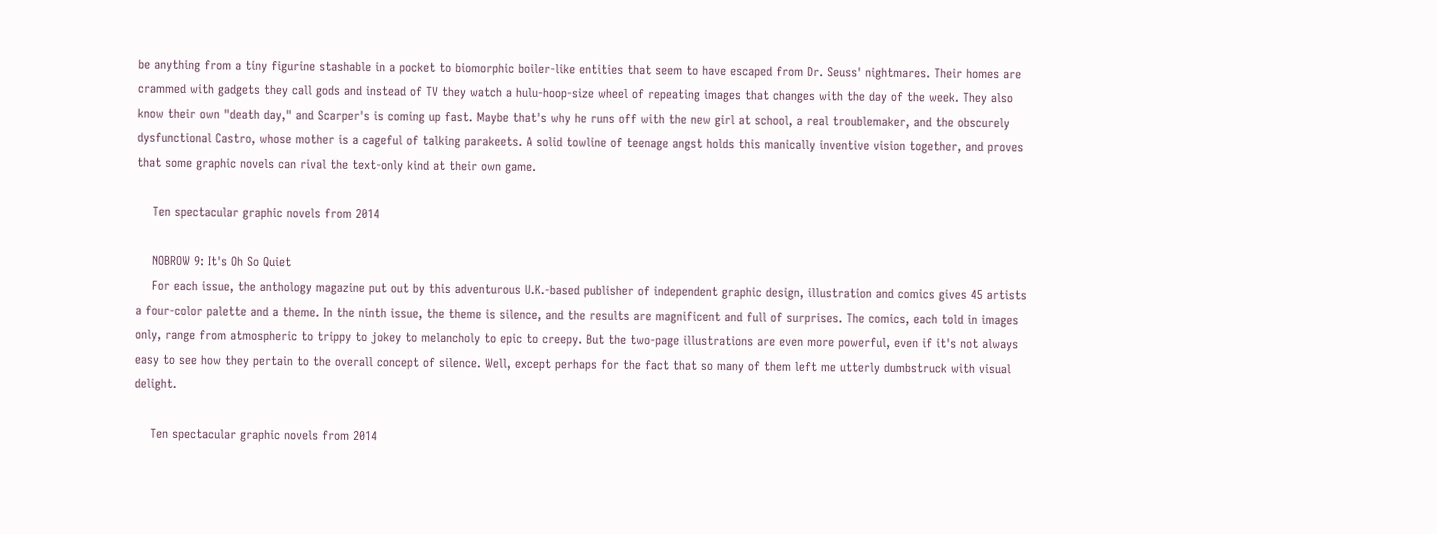be anything from a tiny figurine stashable in a pocket to biomorphic boiler-like entities that seem to have escaped from Dr. Seuss' nightmares. Their homes are crammed with gadgets they call gods and instead of TV they watch a hulu-hoop-size wheel of repeating images that changes with the day of the week. They also know their own "death day," and Scarper's is coming up fast. Maybe that's why he runs off with the new girl at school, a real troublemaker, and the obscurely dysfunctional Castro, whose mother is a cageful of talking parakeets. A solid towline of teenage angst holds this manically inventive vision together, and proves that some graphic novels can rival the text-only kind at their own game.

    Ten spectacular graphic novels from 2014

    NOBROW 9: It's Oh So Quiet
    For each issue, the anthology magazine put out by this adventurous U.K.-based publisher of independent graphic design, illustration and comics gives 45 artists a four-color palette and a theme. In the ninth issue, the theme is silence, and the results are magnificent and full of surprises. The comics, each told in images only, range from atmospheric to trippy to jokey to melancholy to epic to creepy. But the two-page illustrations are even more powerful, even if it's not always easy to see how they pertain to the overall concept of silence. Well, except perhaps for the fact that so many of them left me utterly dumbstruck with visual delight.

    Ten spectacular graphic novels from 2014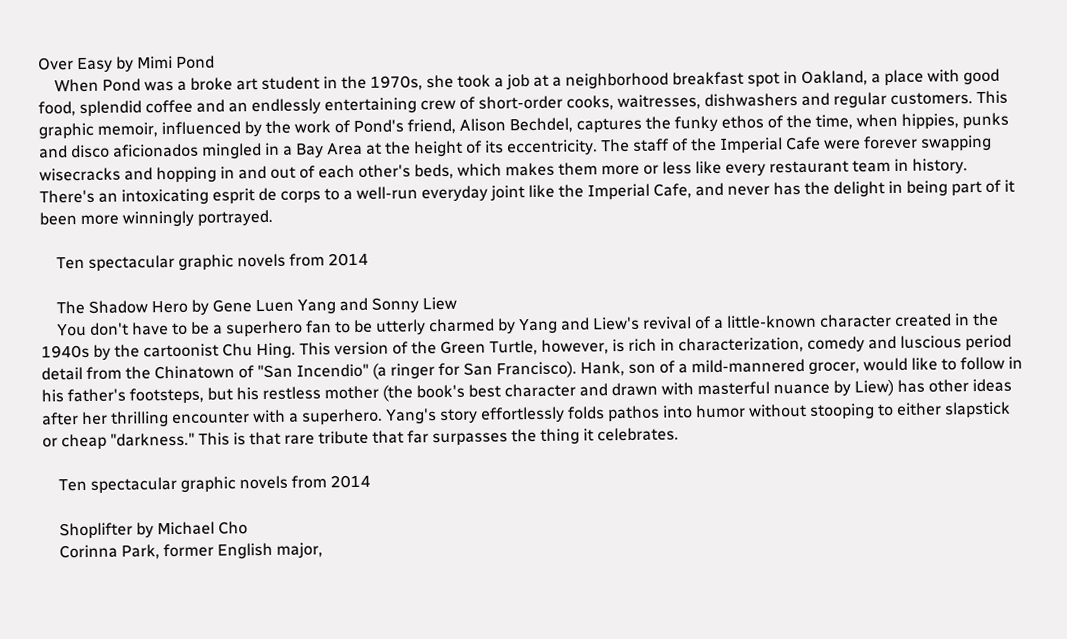Over Easy by Mimi Pond
    When Pond was a broke art student in the 1970s, she took a job at a neighborhood breakfast spot in Oakland, a place with good food, splendid coffee and an endlessly entertaining crew of short-order cooks, waitresses, dishwashers and regular customers. This graphic memoir, influenced by the work of Pond's friend, Alison Bechdel, captures the funky ethos of the time, when hippies, punks and disco aficionados mingled in a Bay Area at the height of its eccentricity. The staff of the Imperial Cafe were forever swapping wisecracks and hopping in and out of each other's beds, which makes them more or less like every restaurant team in history. There's an intoxicating esprit de corps to a well-run everyday joint like the Imperial Cafe, and never has the delight in being part of it been more winningly portrayed.

    Ten spectacular graphic novels from 2014

    The Shadow Hero by Gene Luen Yang and Sonny Liew
    You don't have to be a superhero fan to be utterly charmed by Yang and Liew's revival of a little-known character created in the 1940s by the cartoonist Chu Hing. This version of the Green Turtle, however, is rich in characterization, comedy and luscious period detail from the Chinatown of "San Incendio" (a ringer for San Francisco). Hank, son of a mild-mannered grocer, would like to follow in his father's footsteps, but his restless mother (the book's best character and drawn with masterful nuance by Liew) has other ideas after her thrilling encounter with a superhero. Yang's story effortlessly folds pathos into humor without stooping to either slapstick or cheap "darkness." This is that rare tribute that far surpasses the thing it celebrates.

    Ten spectacular graphic novels from 2014

    Shoplifter by Michael Cho
    Corinna Park, former English major,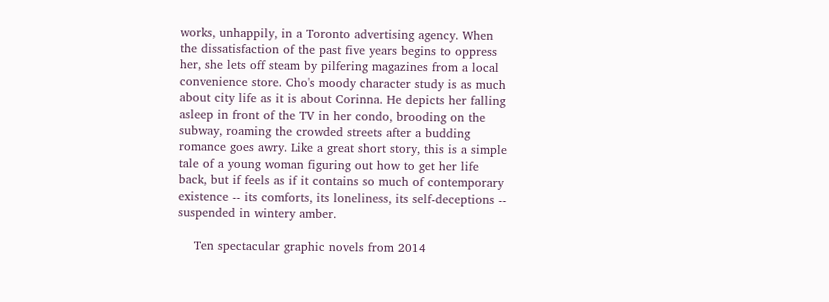works, unhappily, in a Toronto advertising agency. When the dissatisfaction of the past five years begins to oppress her, she lets off steam by pilfering magazines from a local convenience store. Cho's moody character study is as much about city life as it is about Corinna. He depicts her falling asleep in front of the TV in her condo, brooding on the subway, roaming the crowded streets after a budding romance goes awry. Like a great short story, this is a simple tale of a young woman figuring out how to get her life back, but if feels as if it contains so much of contemporary existence -- its comforts, its loneliness, its self-deceptions -- suspended in wintery amber.

    Ten spectacular graphic novels from 2014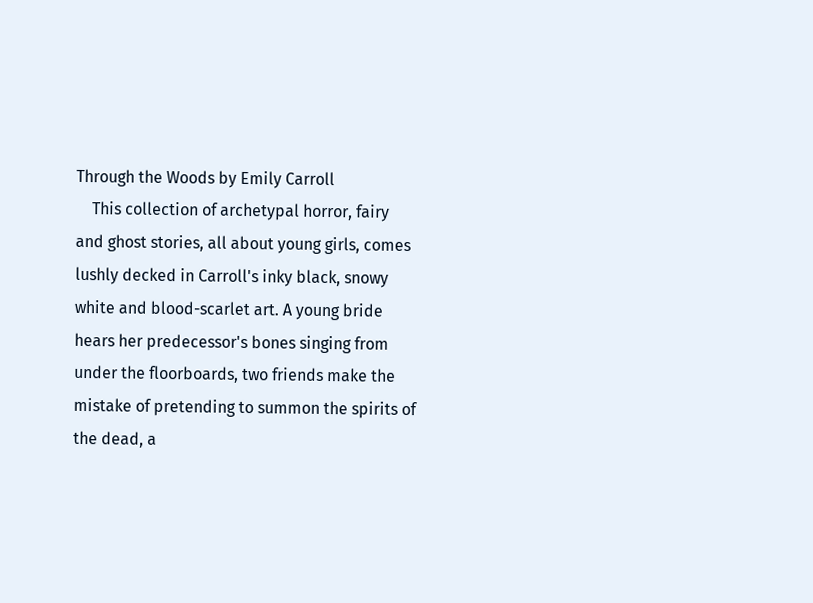Through the Woods by Emily Carroll
    This collection of archetypal horror, fairy and ghost stories, all about young girls, comes lushly decked in Carroll's inky black, snowy white and blood-scarlet art. A young bride hears her predecessor's bones singing from under the floorboards, two friends make the mistake of pretending to summon the spirits of the dead, a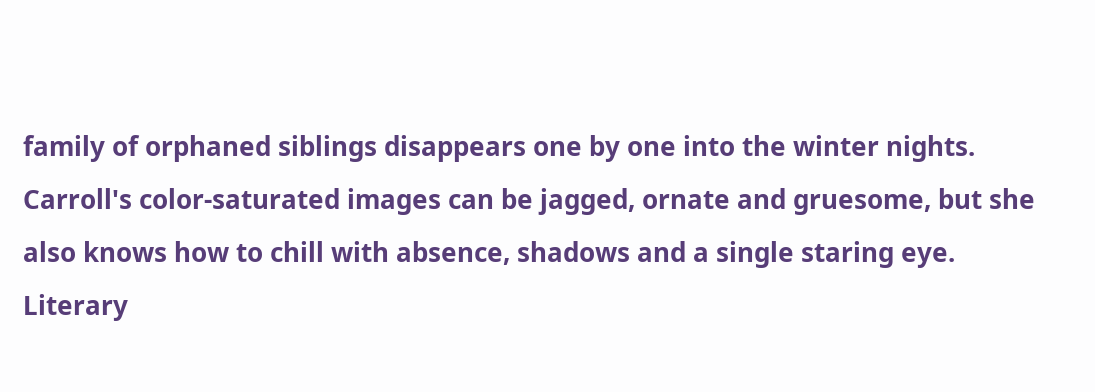family of orphaned siblings disappears one by one into the winter nights. Carroll's color-saturated images can be jagged, ornate and gruesome, but she also knows how to chill with absence, shadows and a single staring eye. Literary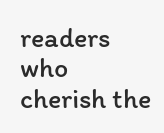readers who cherish the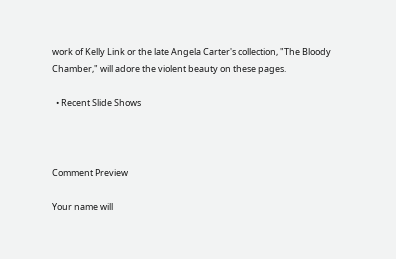work of Kelly Link or the late Angela Carter's collection, "The Bloody Chamber," will adore the violent beauty on these pages.

  • Recent Slide Shows



Comment Preview

Your name will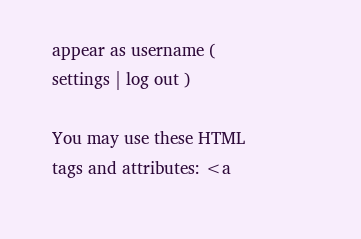appear as username ( settings | log out )

You may use these HTML tags and attributes: <a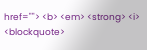href=""> <b> <em> <strong> <i> <blockquote>